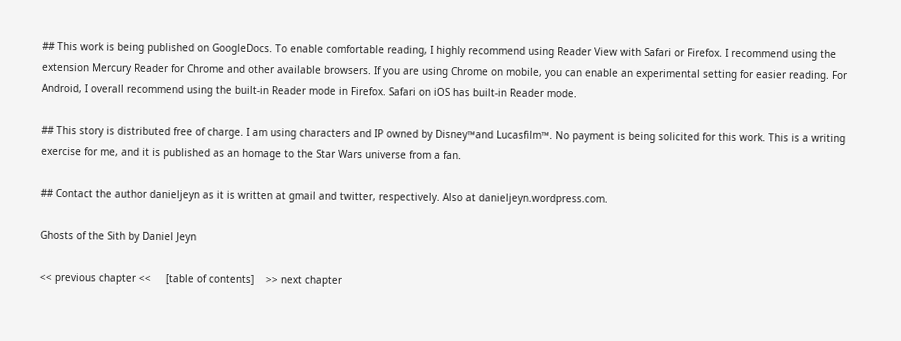## This work is being published on GoogleDocs. To enable comfortable reading, I highly recommend using Reader View with Safari or Firefox. I recommend using the extension Mercury Reader for Chrome and other available browsers. If you are using Chrome on mobile, you can enable an experimental setting for easier reading. For Android, I overall recommend using the built-in Reader mode in Firefox. Safari on iOS has built-in Reader mode.

## This story is distributed free of charge. I am using characters and IP owned by Disney™and Lucasfilm™. No payment is being solicited for this work. This is a writing exercise for me, and it is published as an homage to the Star Wars universe from a fan.

## Contact the author danieljeyn as it is written at gmail and twitter, respectively. Also at danieljeyn.wordpress.com.

Ghosts of the Sith by Daniel Jeyn

<< previous chapter <<     [table of contents]    >> next chapter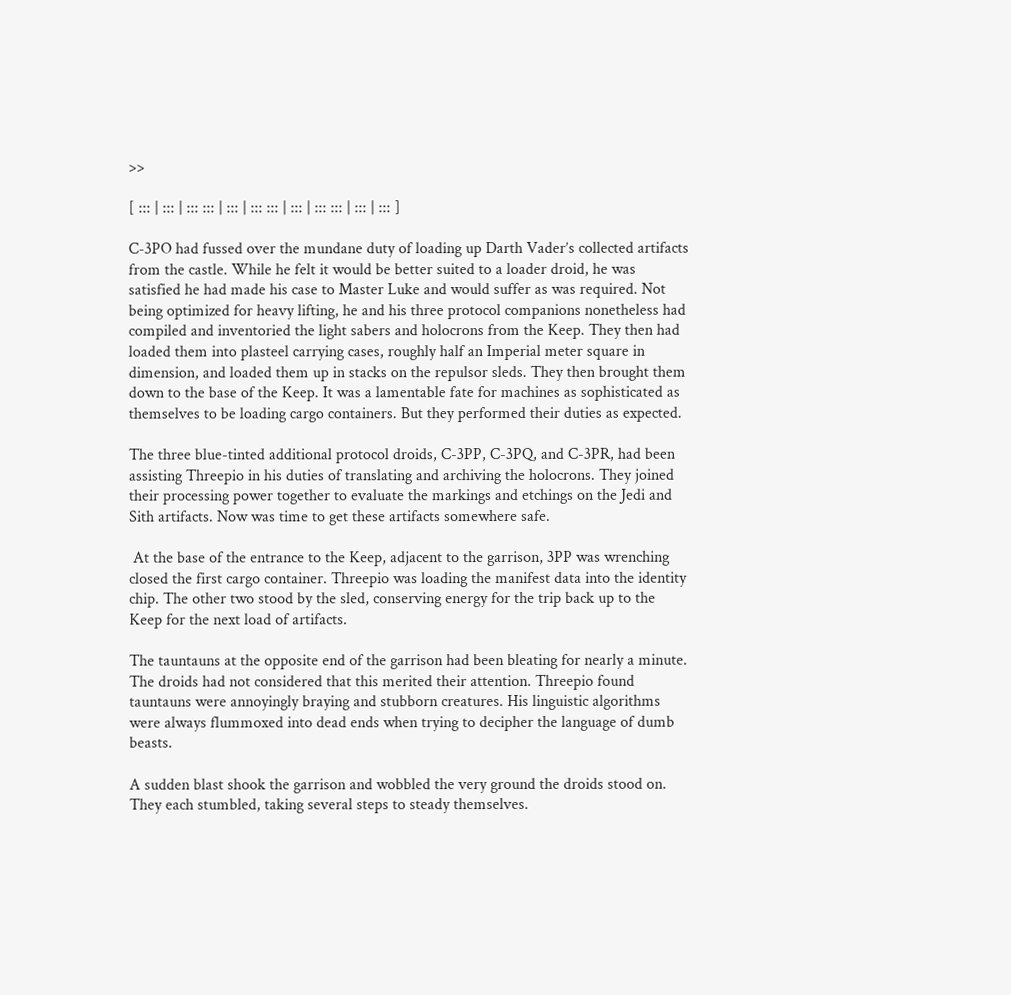>>

[ ::: | ::: | ::: ::: | ::: | ::: ::: | ::: | ::: ::: | ::: | ::: ]

C-3PO had fussed over the mundane duty of loading up Darth Vader’s collected artifacts from the castle. While he felt it would be better suited to a loader droid, he was satisfied he had made his case to Master Luke and would suffer as was required. Not being optimized for heavy lifting, he and his three protocol companions nonetheless had compiled and inventoried the light sabers and holocrons from the Keep. They then had loaded them into plasteel carrying cases, roughly half an Imperial meter square in dimension, and loaded them up in stacks on the repulsor sleds. They then brought them down to the base of the Keep. It was a lamentable fate for machines as sophisticated as themselves to be loading cargo containers. But they performed their duties as expected.

The three blue-tinted additional protocol droids, C-3PP, C-3PQ, and C-3PR, had been assisting Threepio in his duties of translating and archiving the holocrons. They joined their processing power together to evaluate the markings and etchings on the Jedi and Sith artifacts. Now was time to get these artifacts somewhere safe.

 At the base of the entrance to the Keep, adjacent to the garrison, 3PP was wrenching closed the first cargo container. Threepio was loading the manifest data into the identity chip. The other two stood by the sled, conserving energy for the trip back up to the Keep for the next load of artifacts.

The tauntauns at the opposite end of the garrison had been bleating for nearly a minute. The droids had not considered that this merited their attention. Threepio found tauntauns were annoyingly braying and stubborn creatures. His linguistic algorithms were always flummoxed into dead ends when trying to decipher the language of dumb beasts.

A sudden blast shook the garrison and wobbled the very ground the droids stood on. They each stumbled, taking several steps to steady themselves.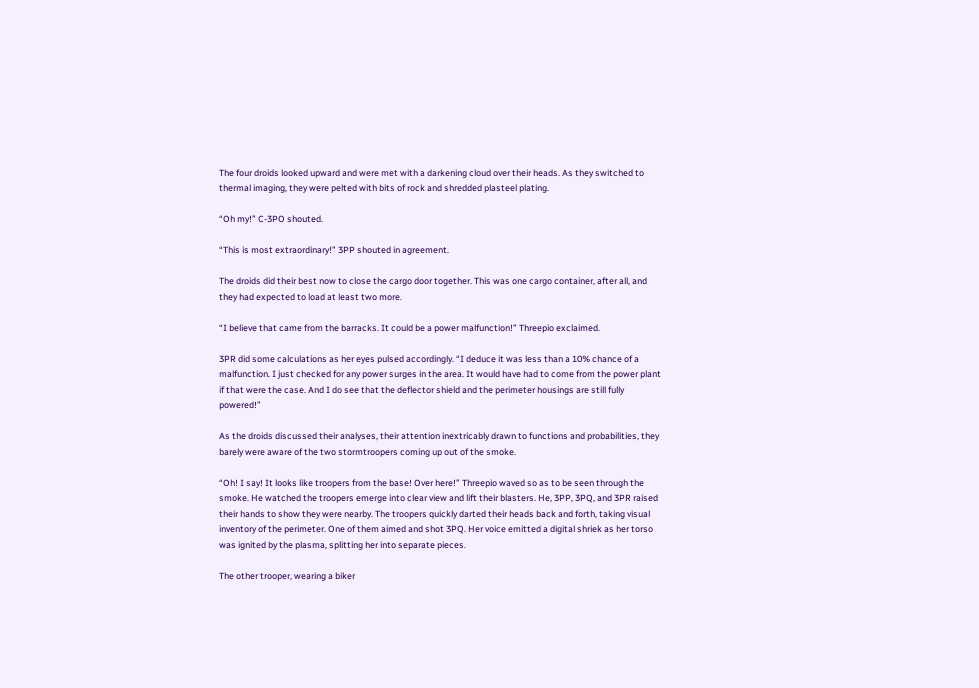The four droids looked upward and were met with a darkening cloud over their heads. As they switched to thermal imaging, they were pelted with bits of rock and shredded plasteel plating.

“Oh my!” C-3PO shouted.

“This is most extraordinary!” 3PP shouted in agreement.

The droids did their best now to close the cargo door together. This was one cargo container, after all, and they had expected to load at least two more.

“I believe that came from the barracks. It could be a power malfunction!” Threepio exclaimed.

3PR did some calculations as her eyes pulsed accordingly. “I deduce it was less than a 10% chance of a malfunction. I just checked for any power surges in the area. It would have had to come from the power plant if that were the case. And I do see that the deflector shield and the perimeter housings are still fully powered!”

As the droids discussed their analyses, their attention inextricably drawn to functions and probabilities, they barely were aware of the two stormtroopers coming up out of the smoke.

“Oh! I say! It looks like troopers from the base! Over here!” Threepio waved so as to be seen through the smoke. He watched the troopers emerge into clear view and lift their blasters. He, 3PP, 3PQ, and 3PR raised their hands to show they were nearby. The troopers quickly darted their heads back and forth, taking visual inventory of the perimeter. One of them aimed and shot 3PQ. Her voice emitted a digital shriek as her torso was ignited by the plasma, splitting her into separate pieces.

The other trooper, wearing a biker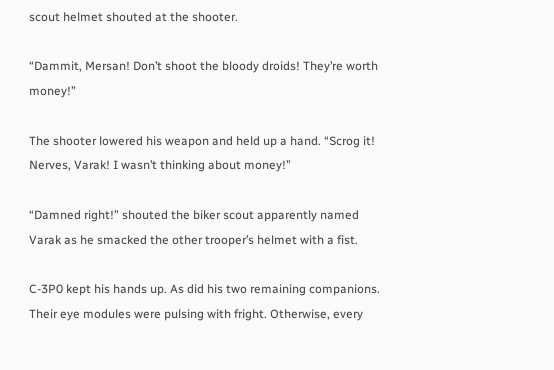scout helmet shouted at the shooter.

“Dammit, Mersan! Don’t shoot the bloody droids! They’re worth money!”

The shooter lowered his weapon and held up a hand. “Scrog it! Nerves, Varak! I wasn’t thinking about money!”

“Damned right!” shouted the biker scout apparently named Varak as he smacked the other trooper’s helmet with a fist.

C-3P0 kept his hands up. As did his two remaining companions. Their eye modules were pulsing with fright. Otherwise, every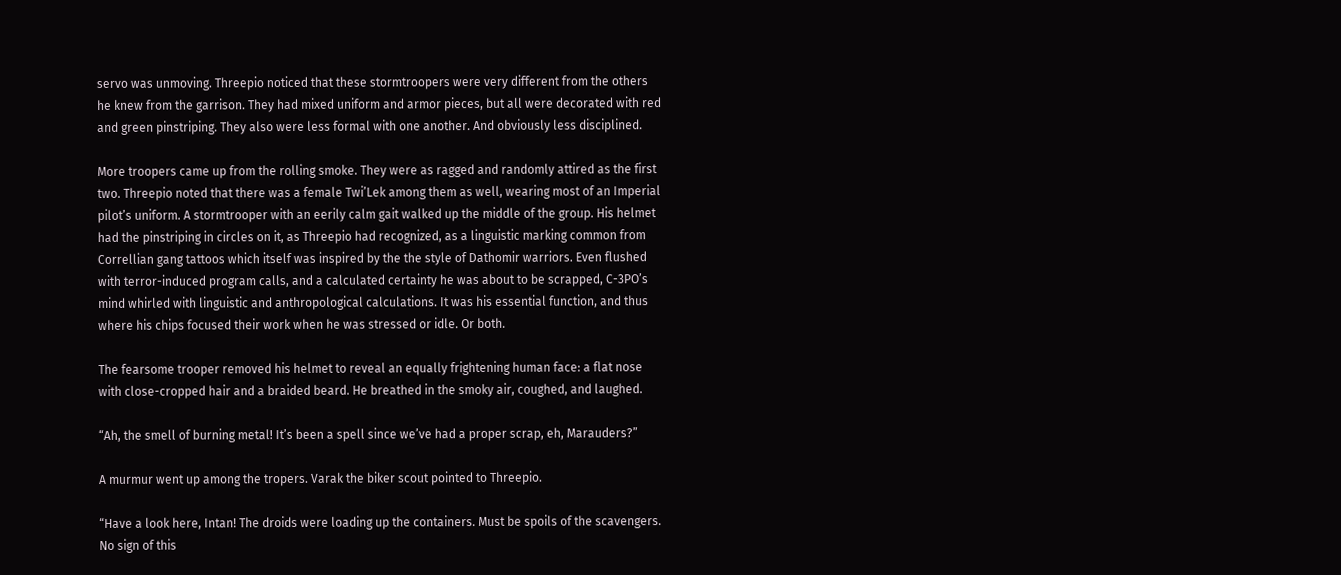servo was unmoving. Threepio noticed that these stormtroopers were very different from the others he knew from the garrison. They had mixed uniform and armor pieces, but all were decorated with red and green pinstriping. They also were less formal with one another. And obviously less disciplined.

More troopers came up from the rolling smoke. They were as ragged and randomly attired as the first two. Threepio noted that there was a female Twi’Lek among them as well, wearing most of an Imperial pilot’s uniform. A stormtrooper with an eerily calm gait walked up the middle of the group. His helmet had the pinstriping in circles on it, as Threepio had recognized, as a linguistic marking common from Correllian gang tattoos which itself was inspired by the the style of Dathomir warriors. Even flushed with terror-induced program calls, and a calculated certainty he was about to be scrapped, C-3PO’s mind whirled with linguistic and anthropological calculations. It was his essential function, and thus where his chips focused their work when he was stressed or idle. Or both.

The fearsome trooper removed his helmet to reveal an equally frightening human face: a flat nose with close-cropped hair and a braided beard. He breathed in the smoky air, coughed, and laughed.

“Ah, the smell of burning metal! It’s been a spell since we’ve had a proper scrap, eh, Marauders?”

A murmur went up among the tropers. Varak the biker scout pointed to Threepio.

“Have a look here, Intan! The droids were loading up the containers. Must be spoils of the scavengers. No sign of this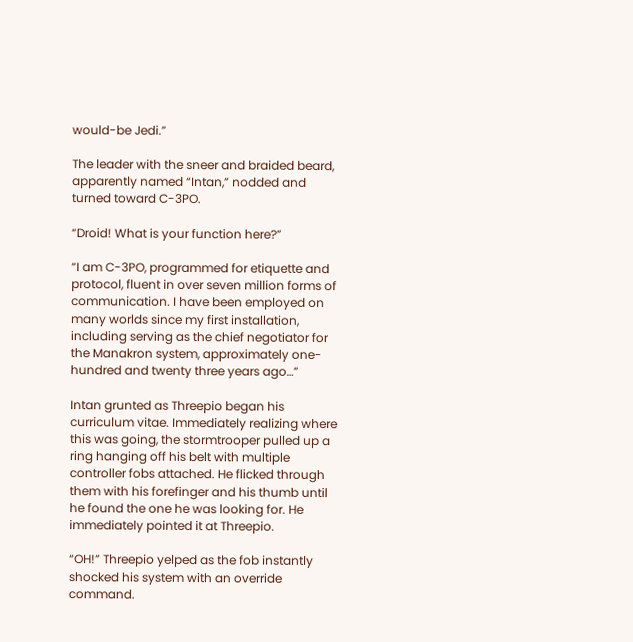would-be Jedi.”

The leader with the sneer and braided beard, apparently named “Intan,” nodded and turned toward C-3PO.

“Droid! What is your function here?”

“I am C-3PO, programmed for etiquette and protocol, fluent in over seven million forms of communication. I have been employed on many worlds since my first installation, including serving as the chief negotiator for the Manakron system, approximately one-hundred and twenty three years ago…”

Intan grunted as Threepio began his curriculum vitae. Immediately realizing where this was going, the stormtrooper pulled up a ring hanging off his belt with multiple controller fobs attached. He flicked through them with his forefinger and his thumb until he found the one he was looking for. He immediately pointed it at Threepio.

“OH!” Threepio yelped as the fob instantly shocked his system with an override command.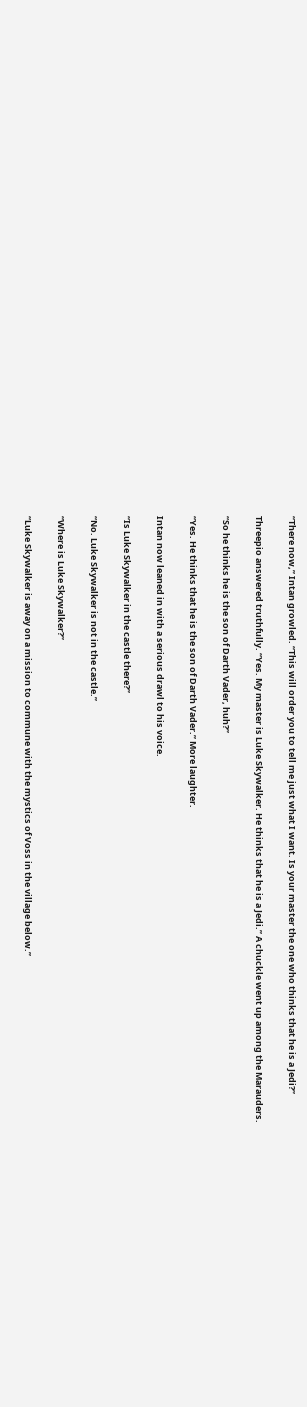“There now,” Intan growled. “This will order you to tell me just what I want. Is your master the one who thinks that he is a Jedi?”

Threepio answered truthfully. “Yes. My master is Luke Skywalker. He thinks that he is a Jedi.” A chuckle went up among the Marauders.

“So he thinks he is the son of Darth Vader, huh?”

“Yes. He thinks that he is the son of Darth Vader.” More laughter.

Intan now leaned in with a serious drawl to his voice.

“Is Luke Skywalker in the castle there?”

“No. Luke Skywalker is not in the castle.”

“Where is Luke Skywalker?”

“Luke Skywalker is away on a mission to commune with the mystics of Voss in the village below.”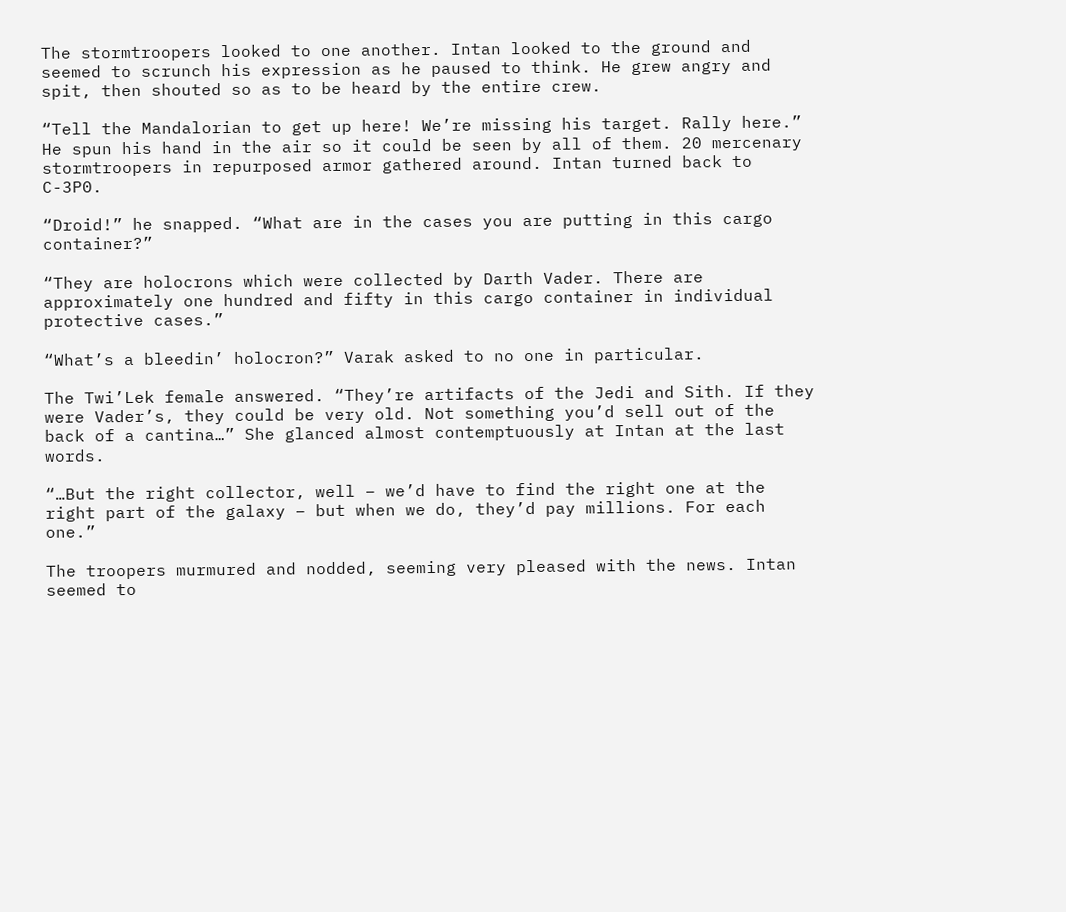The stormtroopers looked to one another. Intan looked to the ground and seemed to scrunch his expression as he paused to think. He grew angry and spit, then shouted so as to be heard by the entire crew.

“Tell the Mandalorian to get up here! We’re missing his target. Rally here.” He spun his hand in the air so it could be seen by all of them. 20 mercenary stormtroopers in repurposed armor gathered around. Intan turned back to C-3P0.

“Droid!” he snapped. “What are in the cases you are putting in this cargo container?”

“They are holocrons which were collected by Darth Vader. There are approximately one hundred and fifty in this cargo container in individual protective cases.”

“What’s a bleedin’ holocron?” Varak asked to no one in particular.

The Twi’Lek female answered. “They’re artifacts of the Jedi and Sith. If they were Vader’s, they could be very old. Not something you’d sell out of the back of a cantina…” She glanced almost contemptuously at Intan at the last words.

“…But the right collector, well – we’d have to find the right one at the right part of the galaxy – but when we do, they’d pay millions. For each one.”

The troopers murmured and nodded, seeming very pleased with the news. Intan seemed to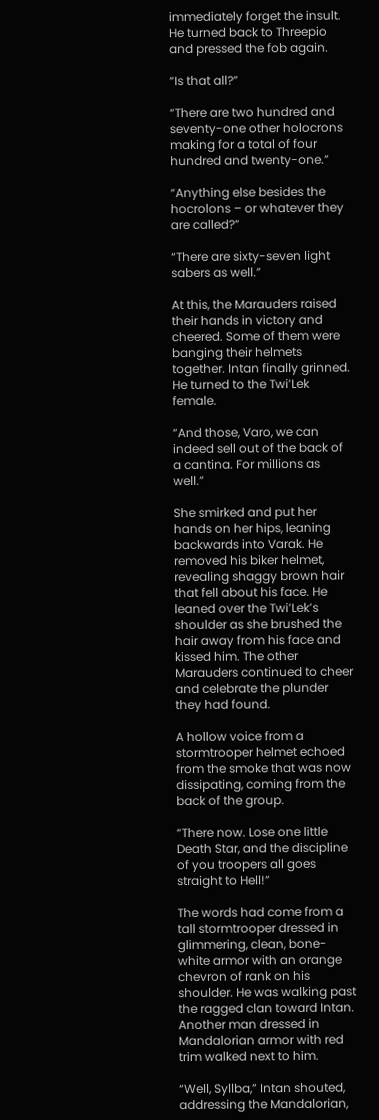immediately forget the insult. He turned back to Threepio and pressed the fob again.

“Is that all?”

“There are two hundred and seventy-one other holocrons making for a total of four hundred and twenty-one.”

“Anything else besides the hocrolons – or whatever they are called?”

“There are sixty-seven light sabers as well.”

At this, the Marauders raised their hands in victory and cheered. Some of them were banging their helmets together. Intan finally grinned. He turned to the Twi’Lek female.

“And those, Varo, we can indeed sell out of the back of a cantina. For millions as well.”

She smirked and put her hands on her hips, leaning backwards into Varak. He removed his biker helmet, revealing shaggy brown hair that fell about his face. He leaned over the Twi’Lek’s shoulder as she brushed the hair away from his face and kissed him. The other Marauders continued to cheer and celebrate the plunder they had found.

A hollow voice from a stormtrooper helmet echoed from the smoke that was now dissipating, coming from the back of the group.

“There now. Lose one little Death Star, and the discipline of you troopers all goes straight to Hell!”

The words had come from a tall stormtrooper dressed in glimmering, clean, bone-white armor with an orange chevron of rank on his shoulder. He was walking past the ragged clan toward Intan. Another man dressed in Mandalorian armor with red trim walked next to him.

“Well, Syllba,” Intan shouted, addressing the Mandalorian,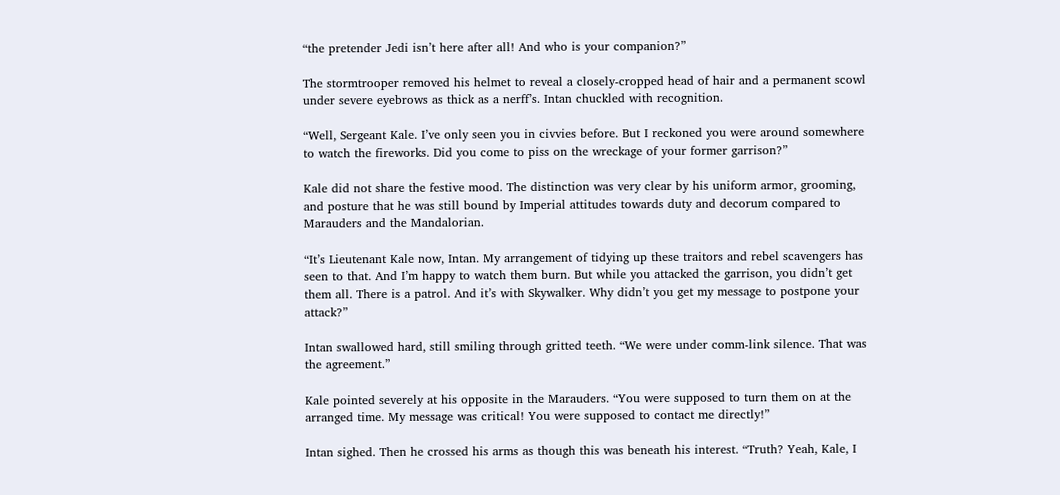“the pretender Jedi isn’t here after all! And who is your companion?”

The stormtrooper removed his helmet to reveal a closely-cropped head of hair and a permanent scowl under severe eyebrows as thick as a nerff’s. Intan chuckled with recognition.

“Well, Sergeant Kale. I’ve only seen you in civvies before. But I reckoned you were around somewhere to watch the fireworks. Did you come to piss on the wreckage of your former garrison?”

Kale did not share the festive mood. The distinction was very clear by his uniform armor, grooming, and posture that he was still bound by Imperial attitudes towards duty and decorum compared to Marauders and the Mandalorian.

“It’s Lieutenant Kale now, Intan. My arrangement of tidying up these traitors and rebel scavengers has seen to that. And I’m happy to watch them burn. But while you attacked the garrison, you didn’t get them all. There is a patrol. And it’s with Skywalker. Why didn’t you get my message to postpone your attack?”

Intan swallowed hard, still smiling through gritted teeth. “We were under comm-link silence. That was the agreement.”

Kale pointed severely at his opposite in the Marauders. “You were supposed to turn them on at the arranged time. My message was critical! You were supposed to contact me directly!”

Intan sighed. Then he crossed his arms as though this was beneath his interest. “Truth? Yeah, Kale, I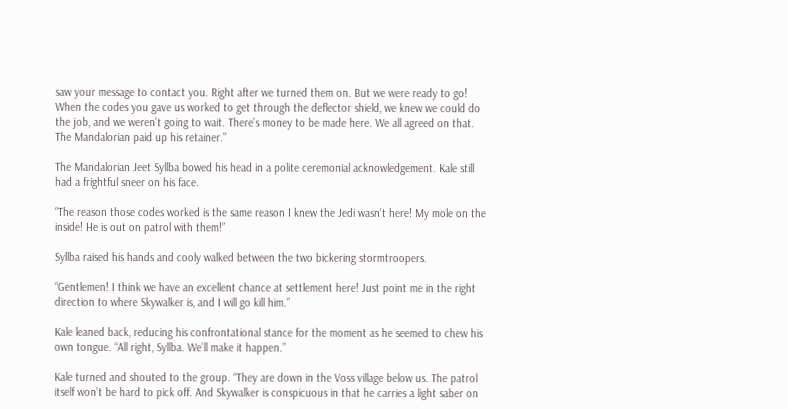saw your message to contact you. Right after we turned them on. But we were ready to go! When the codes you gave us worked to get through the deflector shield, we knew we could do the job, and we weren’t going to wait. There’s money to be made here. We all agreed on that. The Mandalorian paid up his retainer.”

The Mandalorian Jeet Syllba bowed his head in a polite ceremonial acknowledgement. Kale still had a frightful sneer on his face.

“The reason those codes worked is the same reason I knew the Jedi wasn’t here! My mole on the inside! He is out on patrol with them!”

Syllba raised his hands and cooly walked between the two bickering stormtroopers.

“Gentlemen! I think we have an excellent chance at settlement here! Just point me in the right direction to where Skywalker is, and I will go kill him.”

Kale leaned back, reducing his confrontational stance for the moment as he seemed to chew his own tongue. “All right, Syllba. We’ll make it happen.”

Kale turned and shouted to the group. “They are down in the Voss village below us. The patrol itself won’t be hard to pick off. And Skywalker is conspicuous in that he carries a light saber on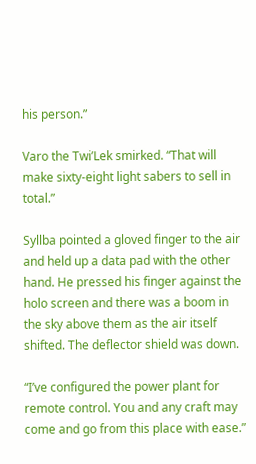his person.”

Varo the Twi’Lek smirked. “That will make sixty-eight light sabers to sell in total.”

Syllba pointed a gloved finger to the air and held up a data pad with the other hand. He pressed his finger against the holo screen and there was a boom in the sky above them as the air itself shifted. The deflector shield was down.

“I’ve configured the power plant for remote control. You and any craft may come and go from this place with ease.”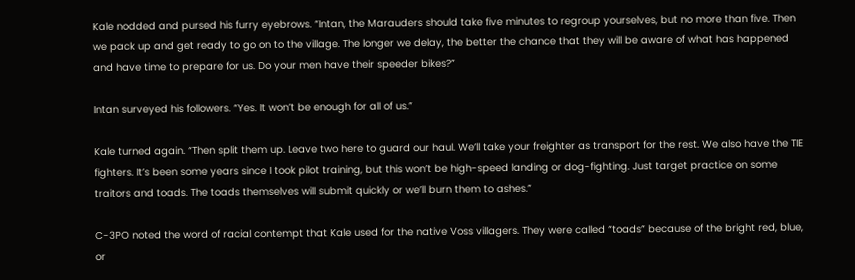Kale nodded and pursed his furry eyebrows. “Intan, the Marauders should take five minutes to regroup yourselves, but no more than five. Then we pack up and get ready to go on to the village. The longer we delay, the better the chance that they will be aware of what has happened and have time to prepare for us. Do your men have their speeder bikes?”

Intan surveyed his followers. “Yes. It won’t be enough for all of us.”

Kale turned again. “Then split them up. Leave two here to guard our haul. We’ll take your freighter as transport for the rest. We also have the TIE fighters. It’s been some years since I took pilot training, but this won’t be high-speed landing or dog-fighting. Just target practice on some traitors and toads. The toads themselves will submit quickly or we’ll burn them to ashes.”

C-3PO noted the word of racial contempt that Kale used for the native Voss villagers. They were called “toads” because of the bright red, blue, or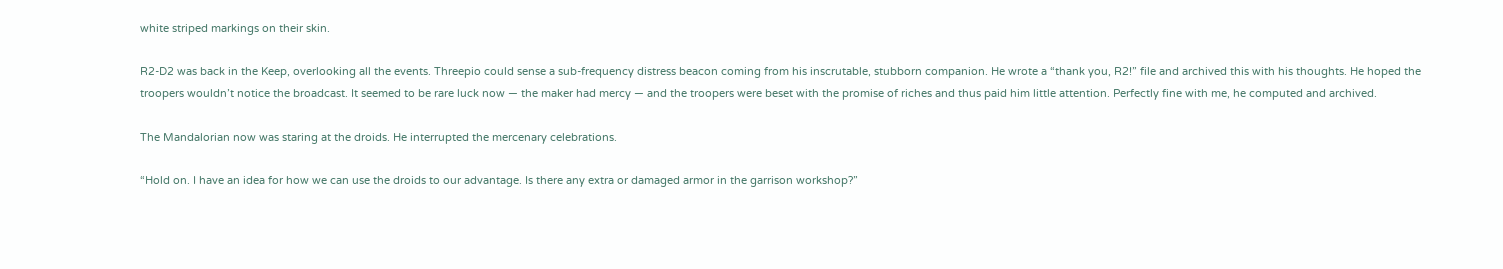white striped markings on their skin.

R2-D2 was back in the Keep, overlooking all the events. Threepio could sense a sub-frequency distress beacon coming from his inscrutable, stubborn companion. He wrote a “thank you, R2!” file and archived this with his thoughts. He hoped the troopers wouldn’t notice the broadcast. It seemed to be rare luck now — the maker had mercy — and the troopers were beset with the promise of riches and thus paid him little attention. Perfectly fine with me, he computed and archived.

The Mandalorian now was staring at the droids. He interrupted the mercenary celebrations.

“Hold on. I have an idea for how we can use the droids to our advantage. Is there any extra or damaged armor in the garrison workshop?”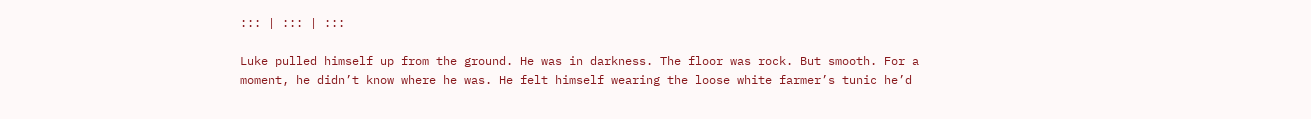::: | ::: | :::

Luke pulled himself up from the ground. He was in darkness. The floor was rock. But smooth. For a moment, he didn’t know where he was. He felt himself wearing the loose white farmer’s tunic he’d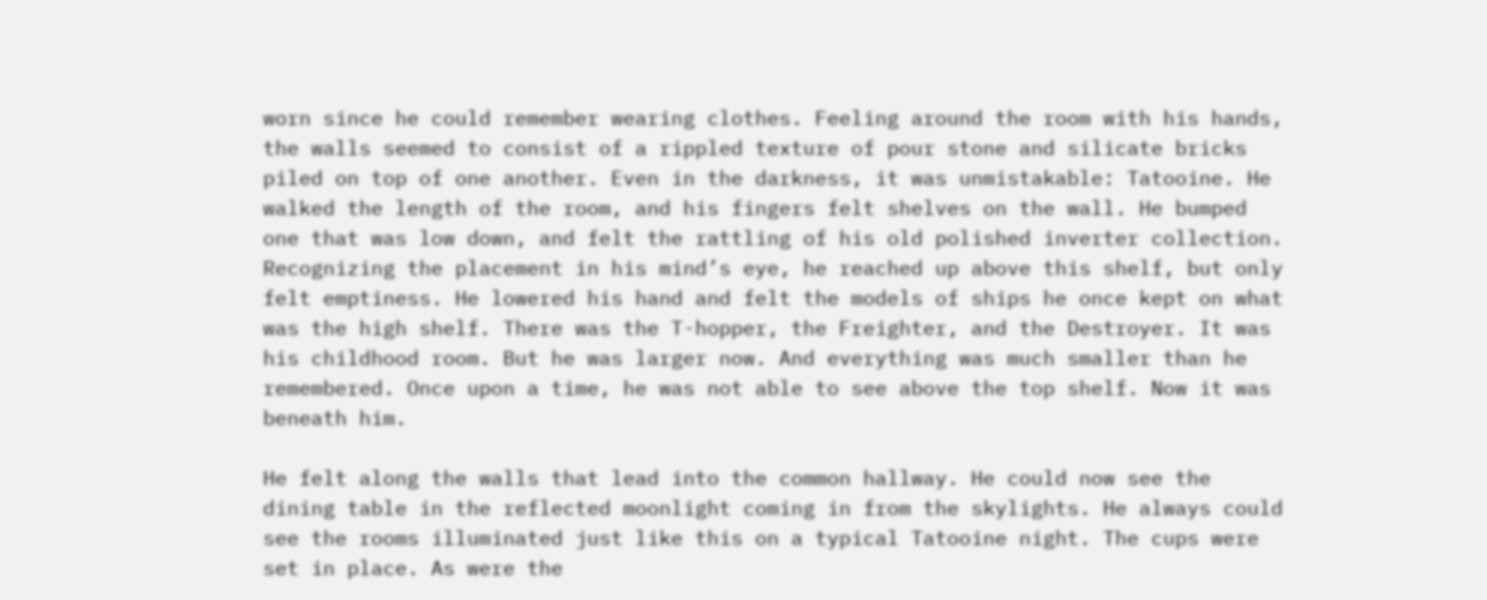worn since he could remember wearing clothes. Feeling around the room with his hands, the walls seemed to consist of a rippled texture of pour stone and silicate bricks piled on top of one another. Even in the darkness, it was unmistakable: Tatooine. He walked the length of the room, and his fingers felt shelves on the wall. He bumped one that was low down, and felt the rattling of his old polished inverter collection. Recognizing the placement in his mind’s eye, he reached up above this shelf, but only felt emptiness. He lowered his hand and felt the models of ships he once kept on what was the high shelf. There was the T-hopper, the Freighter, and the Destroyer. It was his childhood room. But he was larger now. And everything was much smaller than he remembered. Once upon a time, he was not able to see above the top shelf. Now it was beneath him.

He felt along the walls that lead into the common hallway. He could now see the dining table in the reflected moonlight coming in from the skylights. He always could see the rooms illuminated just like this on a typical Tatooine night. The cups were set in place. As were the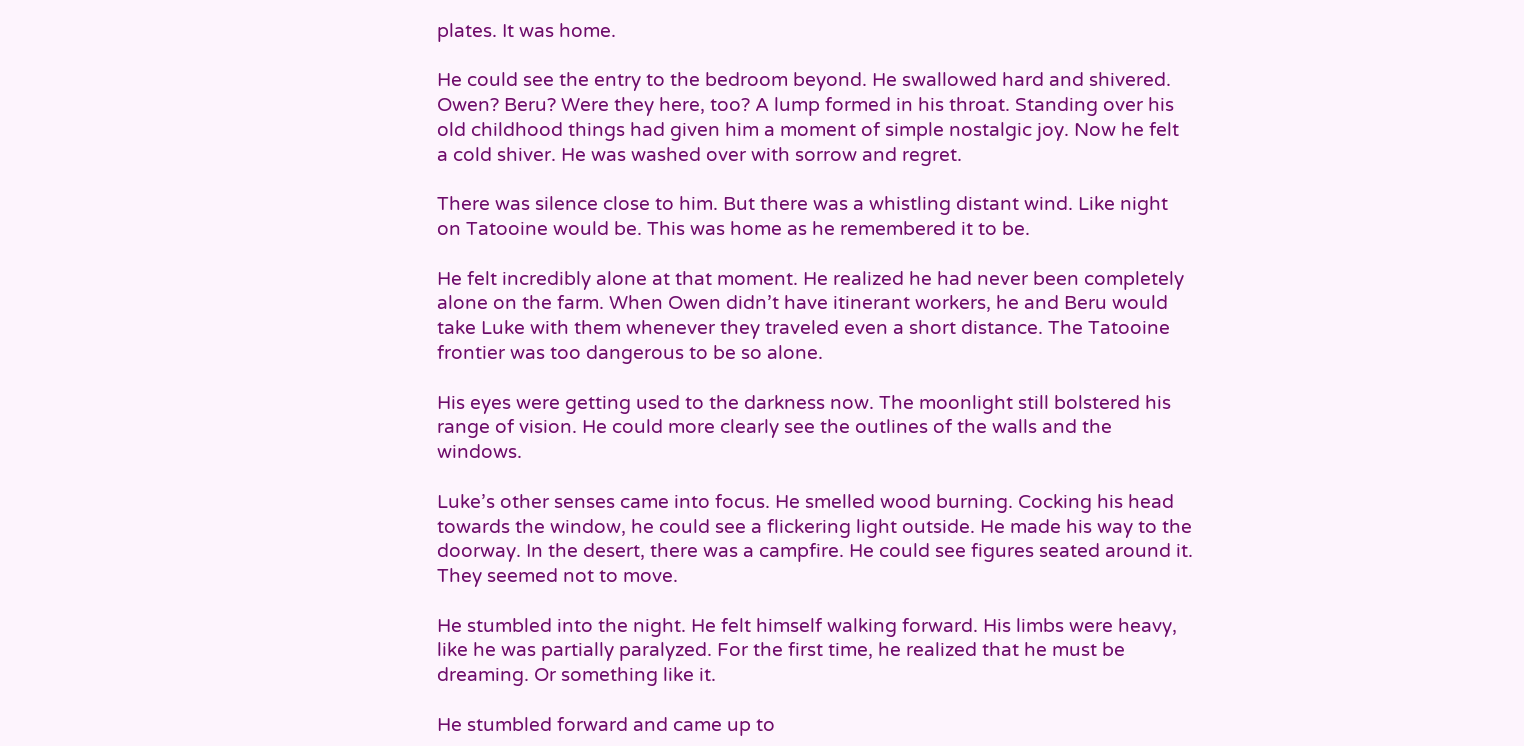plates. It was home.

He could see the entry to the bedroom beyond. He swallowed hard and shivered. Owen? Beru? Were they here, too? A lump formed in his throat. Standing over his old childhood things had given him a moment of simple nostalgic joy. Now he felt a cold shiver. He was washed over with sorrow and regret.

There was silence close to him. But there was a whistling distant wind. Like night on Tatooine would be. This was home as he remembered it to be.

He felt incredibly alone at that moment. He realized he had never been completely alone on the farm. When Owen didn’t have itinerant workers, he and Beru would take Luke with them whenever they traveled even a short distance. The Tatooine frontier was too dangerous to be so alone.

His eyes were getting used to the darkness now. The moonlight still bolstered his range of vision. He could more clearly see the outlines of the walls and the windows.

Luke’s other senses came into focus. He smelled wood burning. Cocking his head towards the window, he could see a flickering light outside. He made his way to the doorway. In the desert, there was a campfire. He could see figures seated around it. They seemed not to move.

He stumbled into the night. He felt himself walking forward. His limbs were heavy, like he was partially paralyzed. For the first time, he realized that he must be dreaming. Or something like it.

He stumbled forward and came up to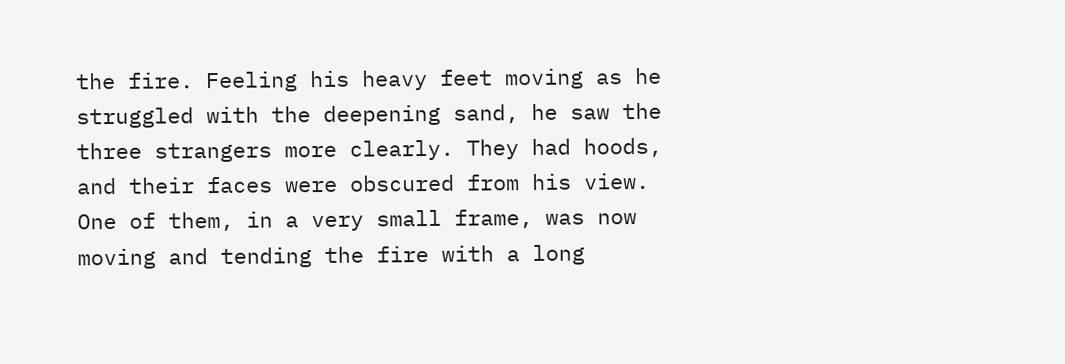the fire. Feeling his heavy feet moving as he struggled with the deepening sand, he saw the three strangers more clearly. They had hoods, and their faces were obscured from his view. One of them, in a very small frame, was now moving and tending the fire with a long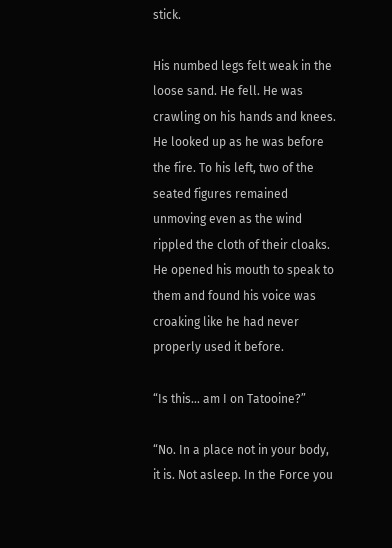stick.

His numbed legs felt weak in the loose sand. He fell. He was crawling on his hands and knees. He looked up as he was before the fire. To his left, two of the seated figures remained unmoving even as the wind rippled the cloth of their cloaks. He opened his mouth to speak to them and found his voice was croaking like he had never properly used it before.

“Is this… am I on Tatooine?”

“No. In a place not in your body, it is. Not asleep. In the Force you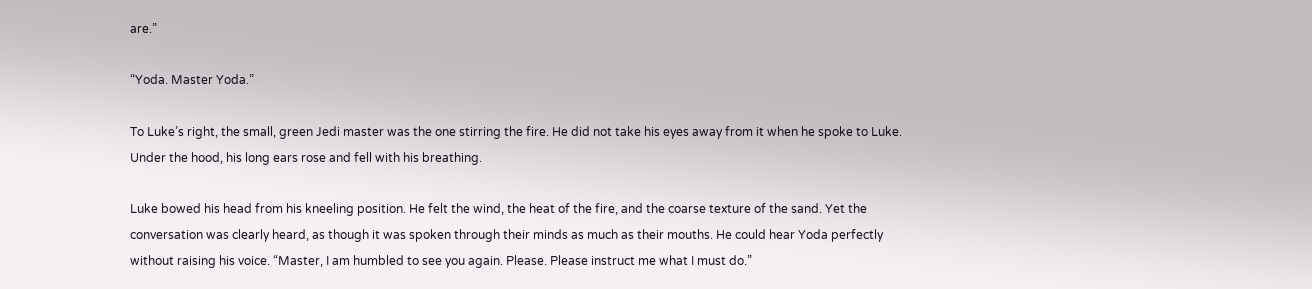are.”

“Yoda. Master Yoda.”

To Luke’s right, the small, green Jedi master was the one stirring the fire. He did not take his eyes away from it when he spoke to Luke. Under the hood, his long ears rose and fell with his breathing.

Luke bowed his head from his kneeling position. He felt the wind, the heat of the fire, and the coarse texture of the sand. Yet the conversation was clearly heard, as though it was spoken through their minds as much as their mouths. He could hear Yoda perfectly without raising his voice. “Master, I am humbled to see you again. Please. Please instruct me what I must do.”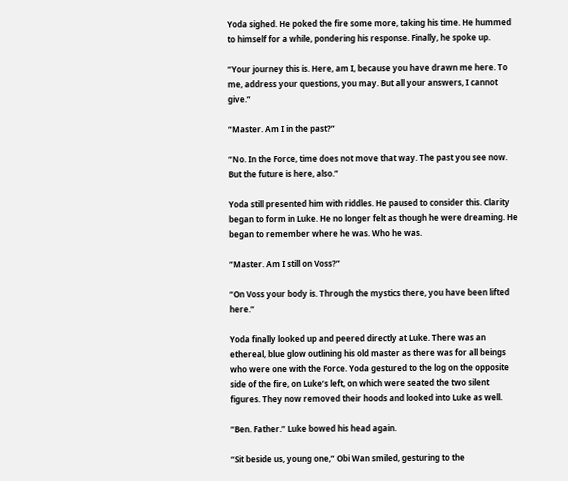Yoda sighed. He poked the fire some more, taking his time. He hummed to himself for a while, pondering his response. Finally, he spoke up.

“Your journey this is. Here, am I, because you have drawn me here. To me, address your questions, you may. But all your answers, I cannot give.”

“Master. Am I in the past?”

“No. In the Force, time does not move that way. The past you see now. But the future is here, also.”

Yoda still presented him with riddles. He paused to consider this. Clarity began to form in Luke. He no longer felt as though he were dreaming. He began to remember where he was. Who he was.

“Master. Am I still on Voss?”

“On Voss your body is. Through the mystics there, you have been lifted here.”

Yoda finally looked up and peered directly at Luke. There was an ethereal, blue glow outlining his old master as there was for all beings who were one with the Force. Yoda gestured to the log on the opposite side of the fire, on Luke’s left, on which were seated the two silent figures. They now removed their hoods and looked into Luke as well.

“Ben. Father.” Luke bowed his head again.

“Sit beside us, young one,” Obi Wan smiled, gesturing to the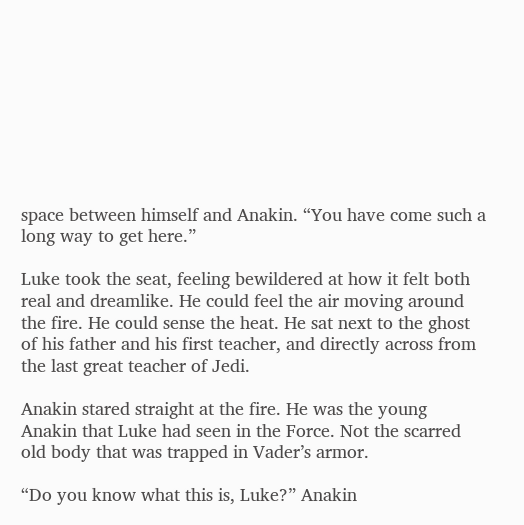space between himself and Anakin. “You have come such a long way to get here.”

Luke took the seat, feeling bewildered at how it felt both real and dreamlike. He could feel the air moving around the fire. He could sense the heat. He sat next to the ghost of his father and his first teacher, and directly across from the last great teacher of Jedi.

Anakin stared straight at the fire. He was the young Anakin that Luke had seen in the Force. Not the scarred old body that was trapped in Vader’s armor.

“Do you know what this is, Luke?” Anakin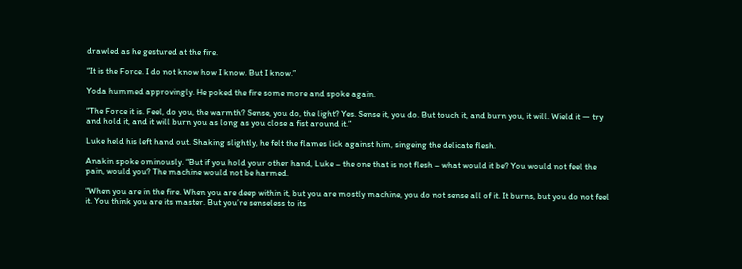drawled as he gestured at the fire.

“It is the Force. I do not know how I know. But I know.”

Yoda hummed approvingly. He poked the fire some more and spoke again.

“The Force it is. Feel, do you, the warmth? Sense, you do, the light? Yes. Sense it, you do. But touch it, and burn you, it will. Wield it — try and hold it, and it will burn you as long as you close a fist around it.”

Luke held his left hand out. Shaking slightly, he felt the flames lick against him, singeing the delicate flesh.

Anakin spoke ominously. “But if you hold your other hand, Luke – the one that is not flesh – what would it be? You would not feel the pain, would you? The machine would not be harmed.

“When you are in the fire. When you are deep within it, but you are mostly machine, you do not sense all of it. It burns, but you do not feel it. You think you are its master. But you’re senseless to its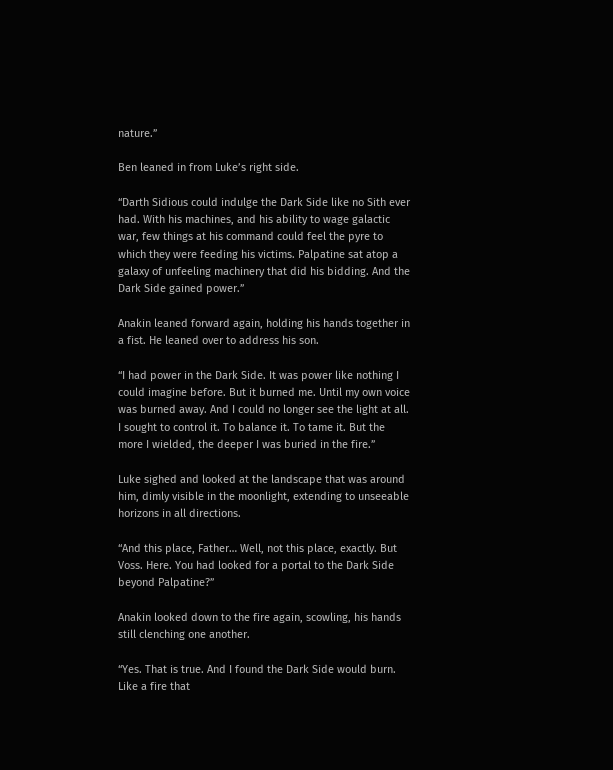nature.”

Ben leaned in from Luke’s right side.

“Darth Sidious could indulge the Dark Side like no Sith ever had. With his machines, and his ability to wage galactic war, few things at his command could feel the pyre to which they were feeding his victims. Palpatine sat atop a galaxy of unfeeling machinery that did his bidding. And the Dark Side gained power.”

Anakin leaned forward again, holding his hands together in a fist. He leaned over to address his son.

“I had power in the Dark Side. It was power like nothing I could imagine before. But it burned me. Until my own voice was burned away. And I could no longer see the light at all. I sought to control it. To balance it. To tame it. But the more I wielded, the deeper I was buried in the fire.”

Luke sighed and looked at the landscape that was around him, dimly visible in the moonlight, extending to unseeable horizons in all directions.

“And this place, Father… Well, not this place, exactly. But Voss. Here. You had looked for a portal to the Dark Side beyond Palpatine?”

Anakin looked down to the fire again, scowling, his hands still clenching one another.

“Yes. That is true. And I found the Dark Side would burn. Like a fire that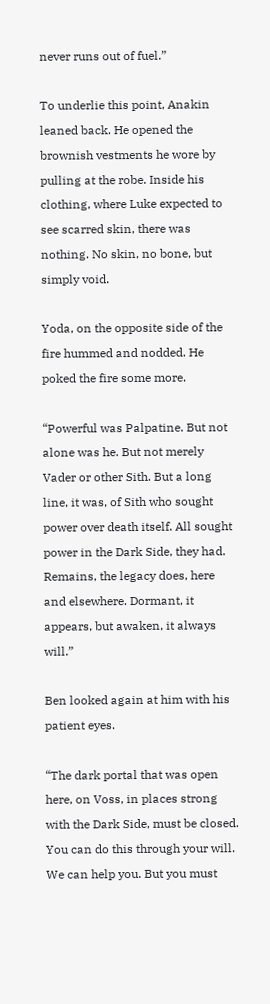never runs out of fuel.”

To underlie this point, Anakin leaned back. He opened the brownish vestments he wore by pulling at the robe. Inside his clothing, where Luke expected to see scarred skin, there was nothing. No skin, no bone, but simply void.

Yoda, on the opposite side of the fire hummed and nodded. He poked the fire some more.

“Powerful was Palpatine. But not alone was he. But not merely Vader or other Sith. But a long line, it was, of Sith who sought power over death itself. All sought power in the Dark Side, they had. Remains, the legacy does, here and elsewhere. Dormant, it appears, but awaken, it always will.”

Ben looked again at him with his patient eyes.

“The dark portal that was open here, on Voss, in places strong with the Dark Side, must be closed. You can do this through your will. We can help you. But you must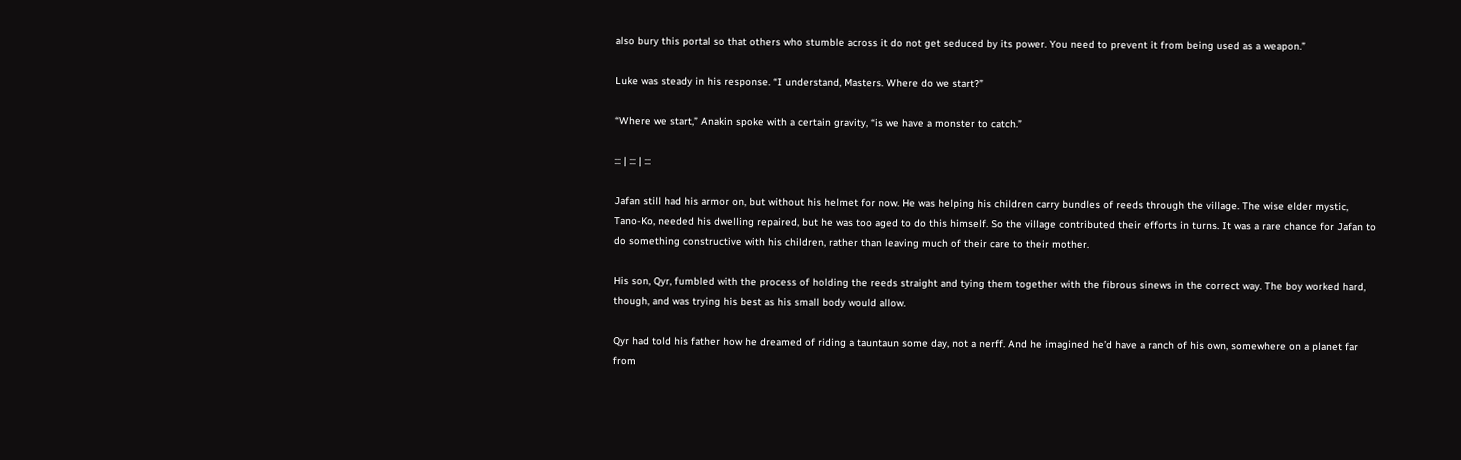also bury this portal so that others who stumble across it do not get seduced by its power. You need to prevent it from being used as a weapon.”

Luke was steady in his response. “I understand, Masters. Where do we start?”

“Where we start,” Anakin spoke with a certain gravity, “is we have a monster to catch.”

::: | ::: | :::

Jafan still had his armor on, but without his helmet for now. He was helping his children carry bundles of reeds through the village. The wise elder mystic, Tano-Ko, needed his dwelling repaired, but he was too aged to do this himself. So the village contributed their efforts in turns. It was a rare chance for Jafan to do something constructive with his children, rather than leaving much of their care to their mother.

His son, Qyr, fumbled with the process of holding the reeds straight and tying them together with the fibrous sinews in the correct way. The boy worked hard, though, and was trying his best as his small body would allow.

Qyr had told his father how he dreamed of riding a tauntaun some day, not a nerff. And he imagined he’d have a ranch of his own, somewhere on a planet far from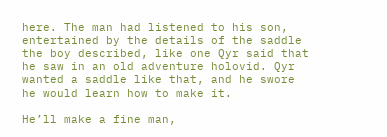here. The man had listened to his son, entertained by the details of the saddle the boy described, like one Qyr said that he saw in an old adventure holovid. Qyr wanted a saddle like that, and he swore he would learn how to make it.

He’ll make a fine man,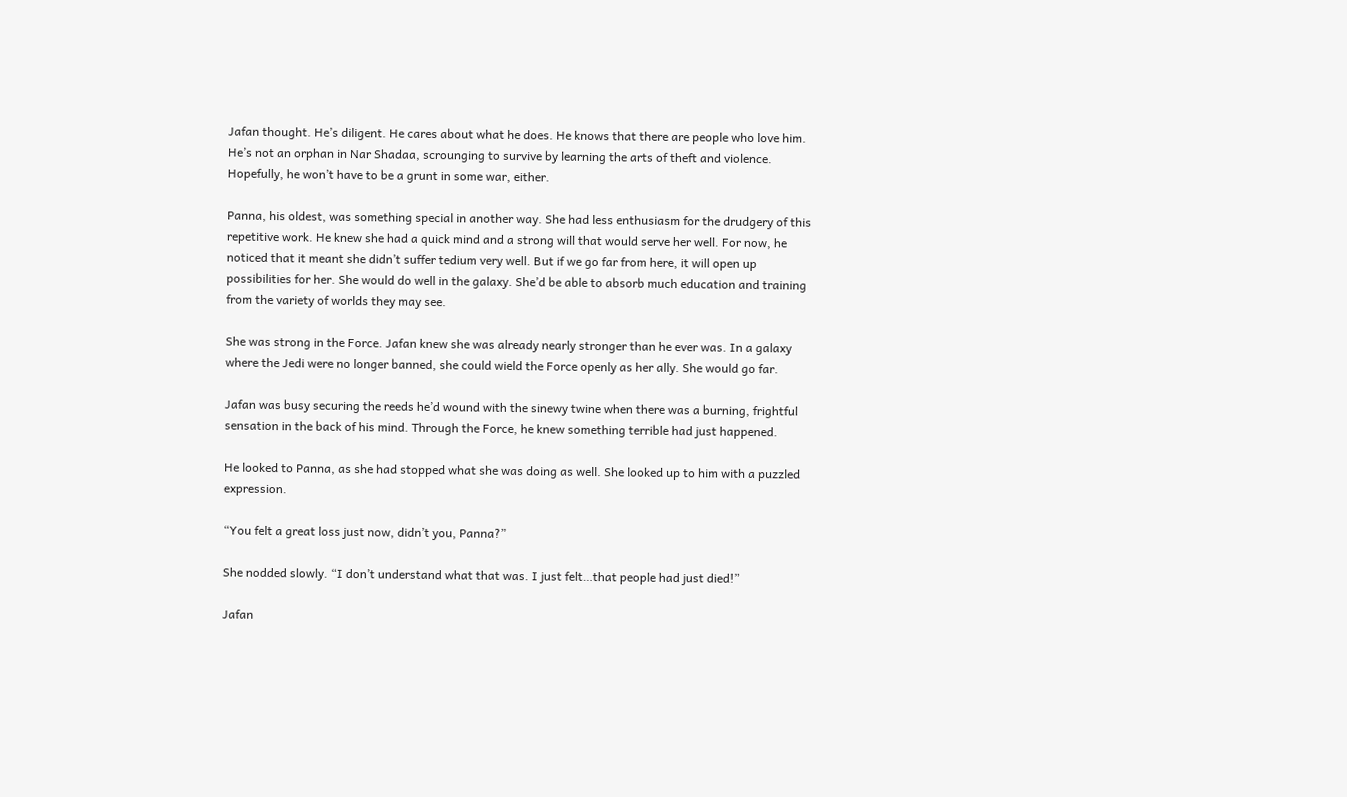Jafan thought. He’s diligent. He cares about what he does. He knows that there are people who love him. He’s not an orphan in Nar Shadaa, scrounging to survive by learning the arts of theft and violence. Hopefully, he won’t have to be a grunt in some war, either.

Panna, his oldest, was something special in another way. She had less enthusiasm for the drudgery of this repetitive work. He knew she had a quick mind and a strong will that would serve her well. For now, he noticed that it meant she didn’t suffer tedium very well. But if we go far from here, it will open up possibilities for her. She would do well in the galaxy. She’d be able to absorb much education and training from the variety of worlds they may see.

She was strong in the Force. Jafan knew she was already nearly stronger than he ever was. In a galaxy where the Jedi were no longer banned, she could wield the Force openly as her ally. She would go far.

Jafan was busy securing the reeds he’d wound with the sinewy twine when there was a burning, frightful sensation in the back of his mind. Through the Force, he knew something terrible had just happened.

He looked to Panna, as she had stopped what she was doing as well. She looked up to him with a puzzled expression.

“You felt a great loss just now, didn’t you, Panna?”

She nodded slowly. “I don’t understand what that was. I just felt…that people had just died!”

Jafan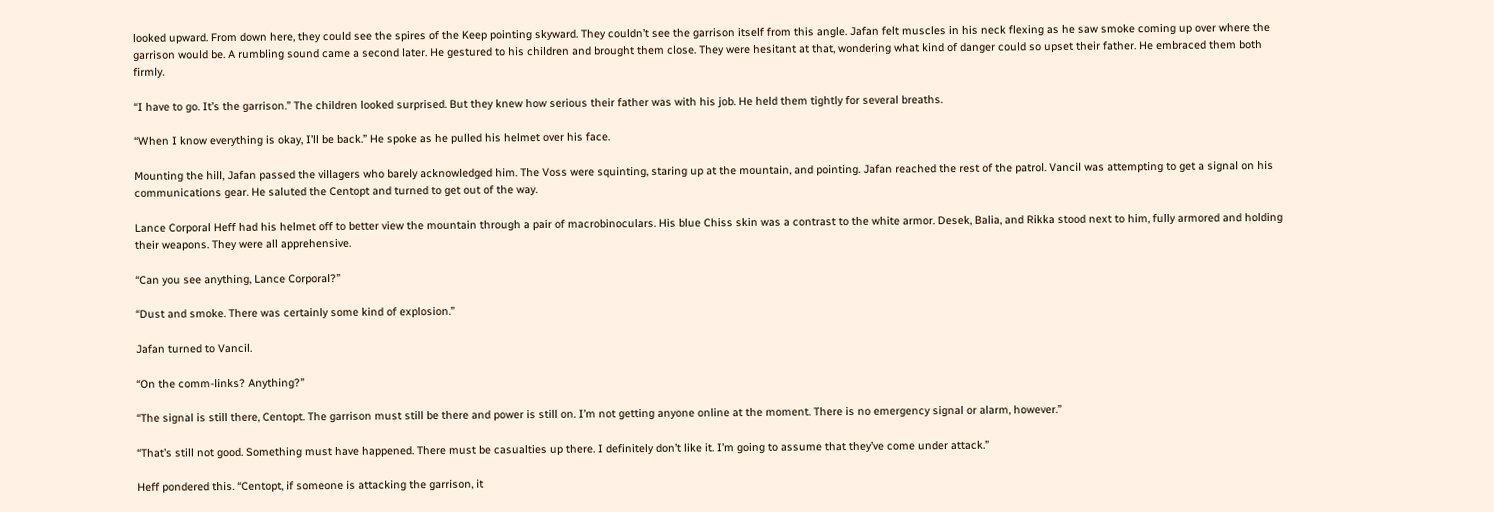looked upward. From down here, they could see the spires of the Keep pointing skyward. They couldn’t see the garrison itself from this angle. Jafan felt muscles in his neck flexing as he saw smoke coming up over where the garrison would be. A rumbling sound came a second later. He gestured to his children and brought them close. They were hesitant at that, wondering what kind of danger could so upset their father. He embraced them both firmly.

“I have to go. It’s the garrison.” The children looked surprised. But they knew how serious their father was with his job. He held them tightly for several breaths.

“When I know everything is okay, I’ll be back.” He spoke as he pulled his helmet over his face.

Mounting the hill, Jafan passed the villagers who barely acknowledged him. The Voss were squinting, staring up at the mountain, and pointing. Jafan reached the rest of the patrol. Vancil was attempting to get a signal on his communications gear. He saluted the Centopt and turned to get out of the way.

Lance Corporal Heff had his helmet off to better view the mountain through a pair of macrobinoculars. His blue Chiss skin was a contrast to the white armor. Desek, Balia, and Rikka stood next to him, fully armored and holding their weapons. They were all apprehensive.

“Can you see anything, Lance Corporal?”

“Dust and smoke. There was certainly some kind of explosion.”

Jafan turned to Vancil.

“On the comm-links? Anything?”

“The signal is still there, Centopt. The garrison must still be there and power is still on. I’m not getting anyone online at the moment. There is no emergency signal or alarm, however.”

“That’s still not good. Something must have happened. There must be casualties up there. I definitely don’t like it. I’m going to assume that they’ve come under attack.”

Heff pondered this. “Centopt, if someone is attacking the garrison, it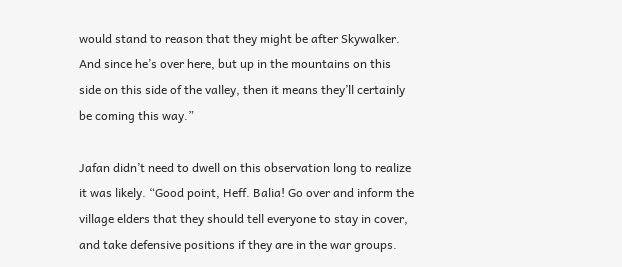would stand to reason that they might be after Skywalker. And since he’s over here, but up in the mountains on this side on this side of the valley, then it means they’ll certainly be coming this way.”

Jafan didn’t need to dwell on this observation long to realize it was likely. “Good point, Heff. Balia! Go over and inform the village elders that they should tell everyone to stay in cover, and take defensive positions if they are in the war groups.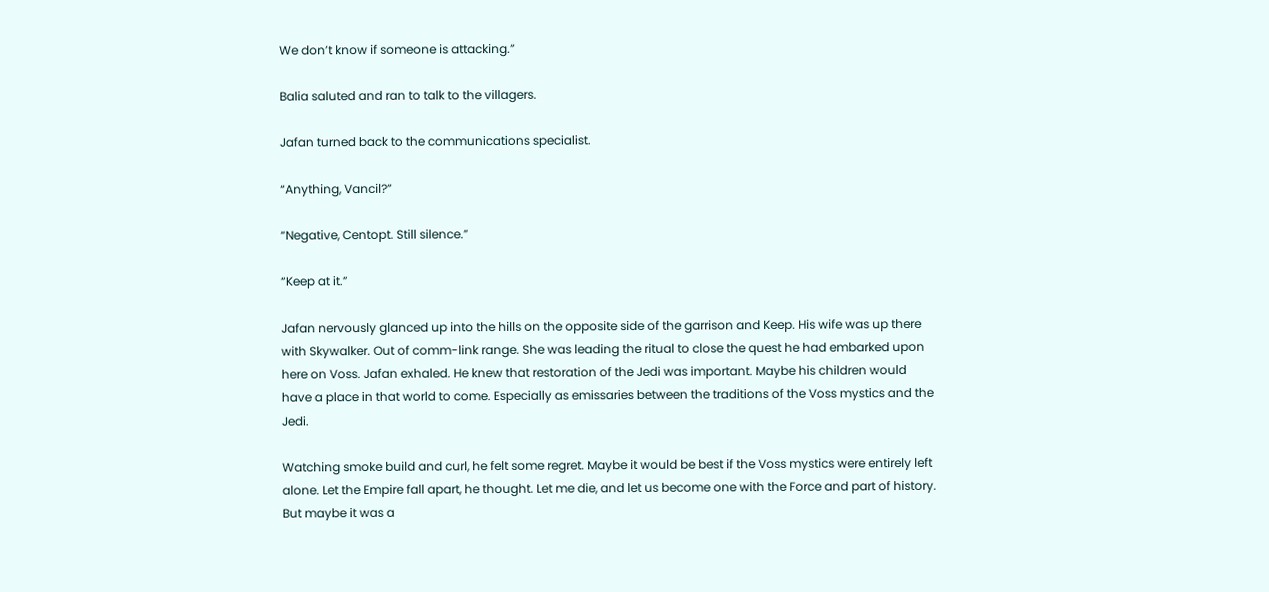We don’t know if someone is attacking.”

Balia saluted and ran to talk to the villagers.

Jafan turned back to the communications specialist.

“Anything, Vancil?”

“Negative, Centopt. Still silence.”

“Keep at it.”

Jafan nervously glanced up into the hills on the opposite side of the garrison and Keep. His wife was up there with Skywalker. Out of comm-link range. She was leading the ritual to close the quest he had embarked upon here on Voss. Jafan exhaled. He knew that restoration of the Jedi was important. Maybe his children would have a place in that world to come. Especially as emissaries between the traditions of the Voss mystics and the Jedi.

Watching smoke build and curl, he felt some regret. Maybe it would be best if the Voss mystics were entirely left alone. Let the Empire fall apart, he thought. Let me die, and let us become one with the Force and part of history. But maybe it was a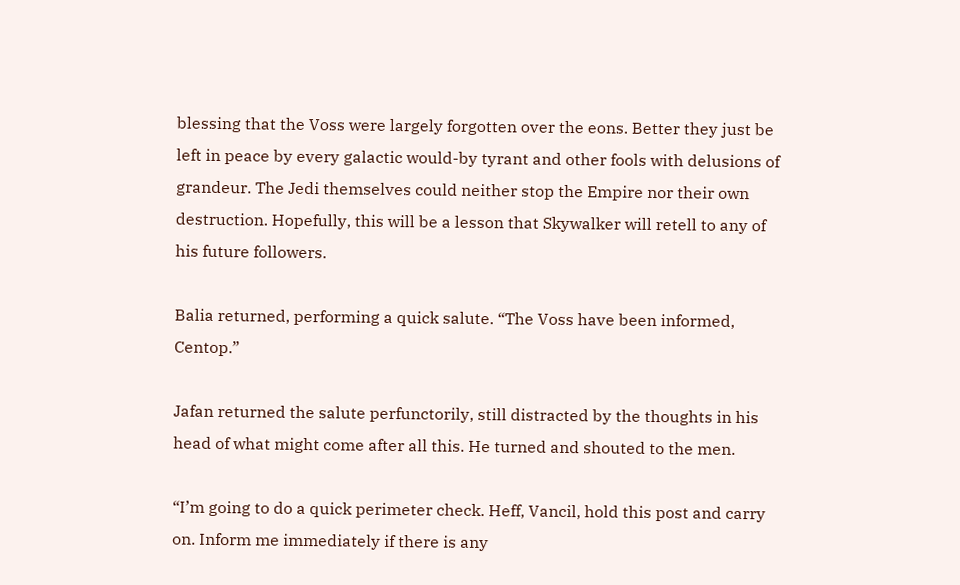blessing that the Voss were largely forgotten over the eons. Better they just be left in peace by every galactic would-by tyrant and other fools with delusions of grandeur. The Jedi themselves could neither stop the Empire nor their own destruction. Hopefully, this will be a lesson that Skywalker will retell to any of his future followers.

Balia returned, performing a quick salute. “The Voss have been informed, Centop.”

Jafan returned the salute perfunctorily, still distracted by the thoughts in his head of what might come after all this. He turned and shouted to the men.

“I’m going to do a quick perimeter check. Heff, Vancil, hold this post and carry on. Inform me immediately if there is any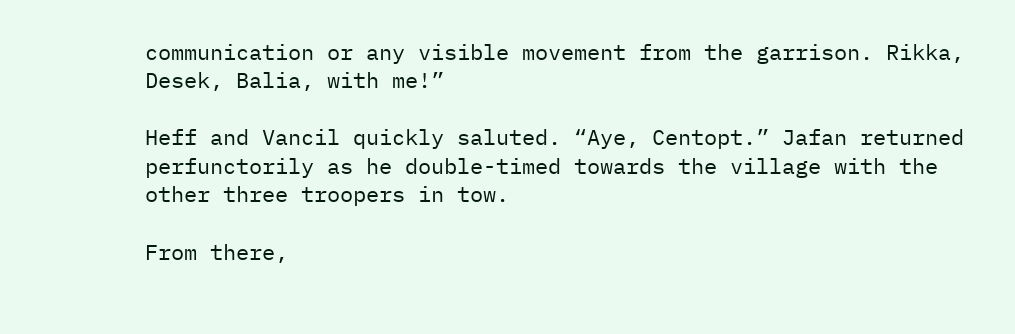communication or any visible movement from the garrison. Rikka, Desek, Balia, with me!”

Heff and Vancil quickly saluted. “Aye, Centopt.” Jafan returned perfunctorily as he double-timed towards the village with the other three troopers in tow.

From there,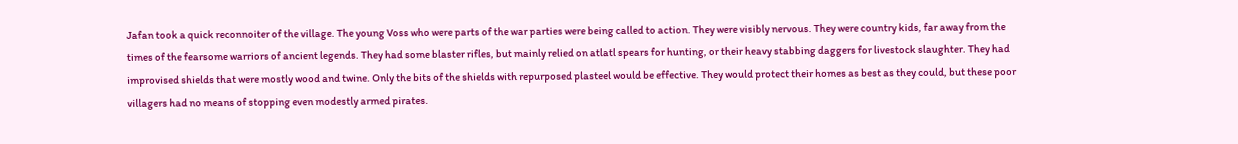Jafan took a quick reconnoiter of the village. The young Voss who were parts of the war parties were being called to action. They were visibly nervous. They were country kids, far away from the times of the fearsome warriors of ancient legends. They had some blaster rifles, but mainly relied on atlatl spears for hunting, or their heavy stabbing daggers for livestock slaughter. They had improvised shields that were mostly wood and twine. Only the bits of the shields with repurposed plasteel would be effective. They would protect their homes as best as they could, but these poor villagers had no means of stopping even modestly armed pirates.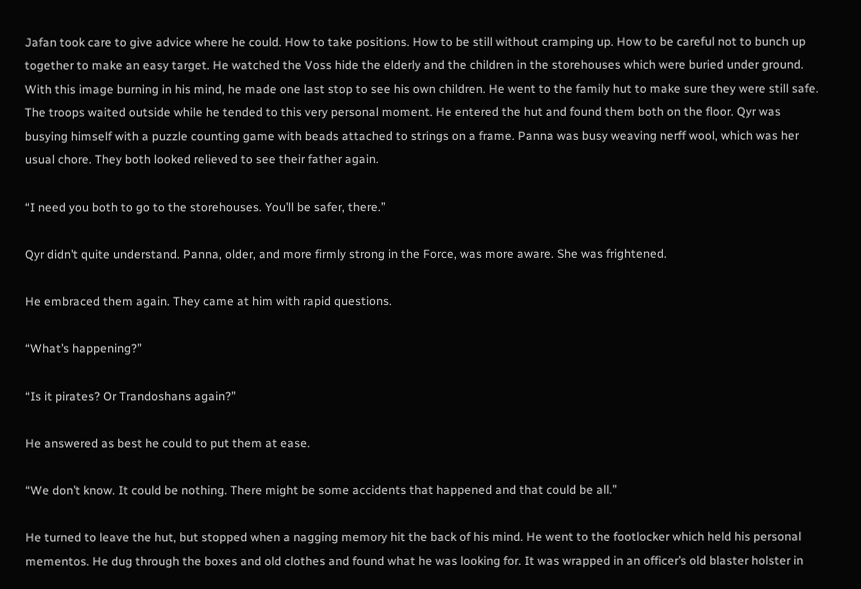Jafan took care to give advice where he could. How to take positions. How to be still without cramping up. How to be careful not to bunch up together to make an easy target. He watched the Voss hide the elderly and the children in the storehouses which were buried under ground. With this image burning in his mind, he made one last stop to see his own children. He went to the family hut to make sure they were still safe. The troops waited outside while he tended to this very personal moment. He entered the hut and found them both on the floor. Qyr was busying himself with a puzzle counting game with beads attached to strings on a frame. Panna was busy weaving nerff wool, which was her usual chore. They both looked relieved to see their father again.

“I need you both to go to the storehouses. You’ll be safer, there.”

Qyr didn’t quite understand. Panna, older, and more firmly strong in the Force, was more aware. She was frightened.

He embraced them again. They came at him with rapid questions.

“What’s happening?”

“Is it pirates? Or Trandoshans again?”

He answered as best he could to put them at ease.

“We don’t know. It could be nothing. There might be some accidents that happened and that could be all.”

He turned to leave the hut, but stopped when a nagging memory hit the back of his mind. He went to the footlocker which held his personal mementos. He dug through the boxes and old clothes and found what he was looking for. It was wrapped in an officer’s old blaster holster in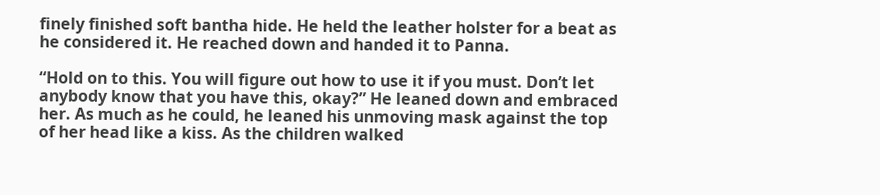finely finished soft bantha hide. He held the leather holster for a beat as he considered it. He reached down and handed it to Panna.

“Hold on to this. You will figure out how to use it if you must. Don’t let anybody know that you have this, okay?” He leaned down and embraced her. As much as he could, he leaned his unmoving mask against the top of her head like a kiss. As the children walked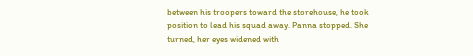between his troopers toward the storehouse, he took position to lead his squad away. Panna stopped. She turned, her eyes widened with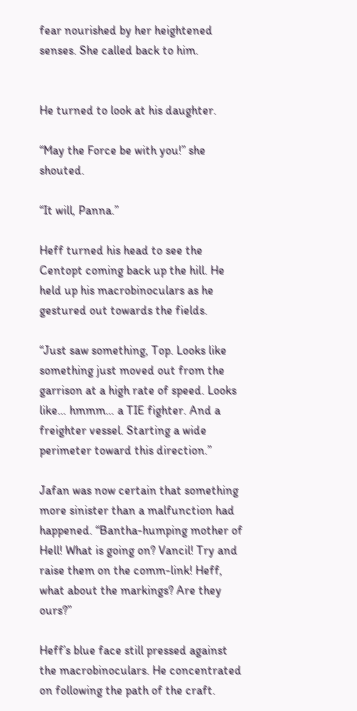fear nourished by her heightened senses. She called back to him.


He turned to look at his daughter.

“May the Force be with you!” she shouted.

“It will, Panna.”

Heff turned his head to see the Centopt coming back up the hill. He held up his macrobinoculars as he gestured out towards the fields.

“Just saw something, Top. Looks like something just moved out from the garrison at a high rate of speed. Looks like… hmmm… a TIE fighter. And a freighter vessel. Starting a wide perimeter toward this direction.”

Jafan was now certain that something more sinister than a malfunction had happened. “Bantha-humping mother of Hell! What is going on? Vancil! Try and raise them on the comm-link! Heff, what about the markings? Are they ours?”

Heff’s blue face still pressed against the macrobinoculars. He concentrated on following the path of the craft.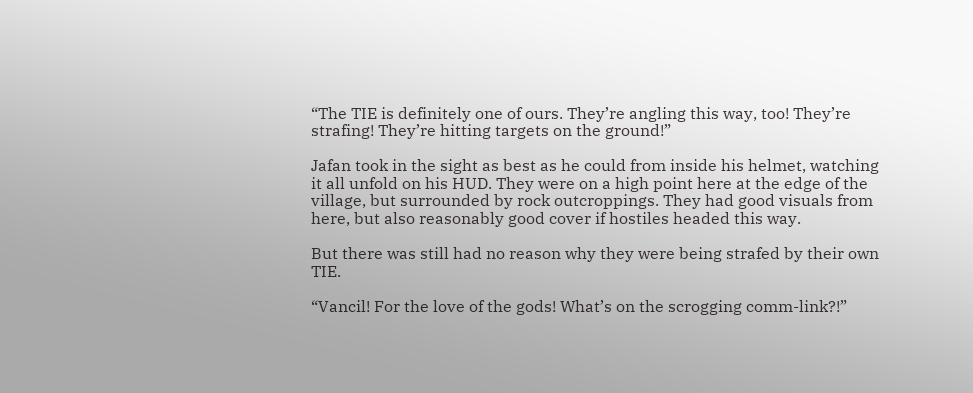“The TIE is definitely one of ours. They’re angling this way, too! They’re strafing! They’re hitting targets on the ground!”

Jafan took in the sight as best as he could from inside his helmet, watching it all unfold on his HUD. They were on a high point here at the edge of the village, but surrounded by rock outcroppings. They had good visuals from here, but also reasonably good cover if hostiles headed this way.

But there was still had no reason why they were being strafed by their own TIE.

“Vancil! For the love of the gods! What’s on the scrogging comm-link?!”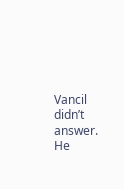Vancil didn’t answer. He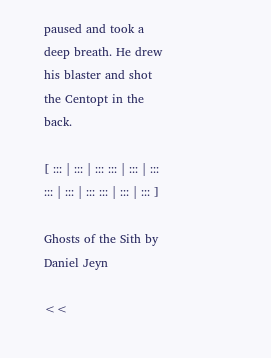paused and took a deep breath. He drew his blaster and shot the Centopt in the back.

[ ::: | ::: | ::: ::: | ::: | ::: ::: | ::: | ::: ::: | ::: | ::: ]

Ghosts of the Sith by Daniel Jeyn

<<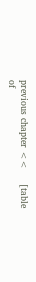previous chapter <<     [table of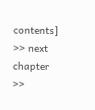contents]    >> next chapter >>